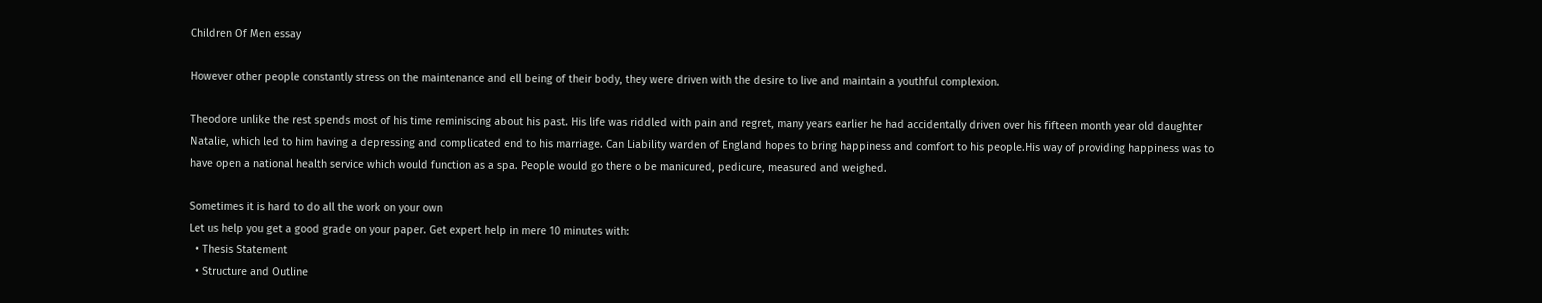Children Of Men essay

However other people constantly stress on the maintenance and ell being of their body, they were driven with the desire to live and maintain a youthful complexion.

Theodore unlike the rest spends most of his time reminiscing about his past. His life was riddled with pain and regret, many years earlier he had accidentally driven over his fifteen month year old daughter Natalie, which led to him having a depressing and complicated end to his marriage. Can Liability warden of England hopes to bring happiness and comfort to his people.His way of providing happiness was to have open a national health service which would function as a spa. People would go there o be manicured, pedicure, measured and weighed.

Sometimes it is hard to do all the work on your own
Let us help you get a good grade on your paper. Get expert help in mere 10 minutes with:
  • Thesis Statement
  • Structure and Outline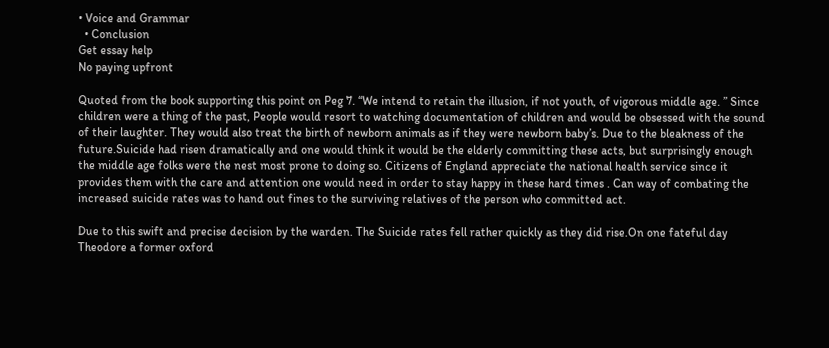• Voice and Grammar
  • Conclusion
Get essay help
No paying upfront

Quoted from the book supporting this point on Peg 7. “We intend to retain the illusion, if not youth, of vigorous middle age. ” Since children were a thing of the past, People would resort to watching documentation of children and would be obsessed with the sound of their laughter. They would also treat the birth of newborn animals as if they were newborn baby’s. Due to the bleakness of the future.Suicide had risen dramatically and one would think it would be the elderly committing these acts, but surprisingly enough the middle age folks were the nest most prone to doing so. Citizens of England appreciate the national health service since it provides them with the care and attention one would need in order to stay happy in these hard times . Can way of combating the increased suicide rates was to hand out fines to the surviving relatives of the person who committed act.

Due to this swift and precise decision by the warden. The Suicide rates fell rather quickly as they did rise.On one fateful day Theodore a former oxford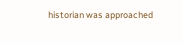historian was approached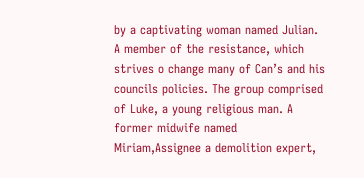by a captivating woman named Julian. A member of the resistance, which strives o change many of Can’s and his councils policies. The group comprised of Luke, a young religious man. A former midwife named Miriam,Assignee a demolition expert,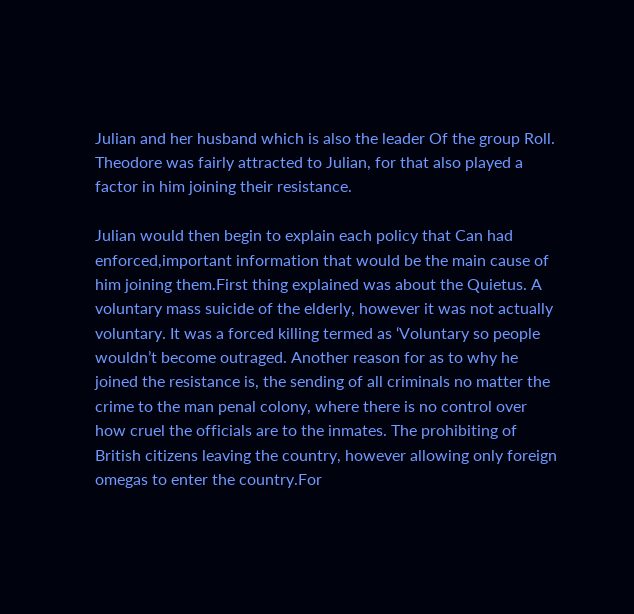Julian and her husband which is also the leader Of the group Roll. Theodore was fairly attracted to Julian, for that also played a factor in him joining their resistance.

Julian would then begin to explain each policy that Can had enforced,important information that would be the main cause of him joining them.First thing explained was about the Quietus. A voluntary mass suicide of the elderly, however it was not actually voluntary. It was a forced killing termed as ‘Voluntary so people wouldn’t become outraged. Another reason for as to why he joined the resistance is, the sending of all criminals no matter the crime to the man penal colony, where there is no control over how cruel the officials are to the inmates. The prohibiting of British citizens leaving the country, however allowing only foreign omegas to enter the country.For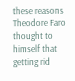these reasons Theodore Faro thought to himself that getting rid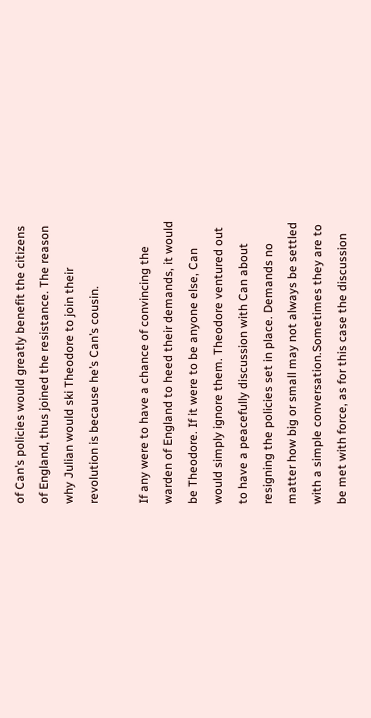of Can’s policies would greatly benefit the citizens of England, thus joined the resistance. The reason why Julian would ski Theodore to join their revolution is because he’s Can’s cousin.

If any were to have a chance of convincing the warden of England to heed their demands, it would be Theodore. If it were to be anyone else, Can would simply ignore them. Theodore ventured out to have a peacefully discussion with Can about resigning the policies set in place. Demands no matter how big or small may not always be settled with a simple conversation.Sometimes they are to be met with force, as for this case the discussion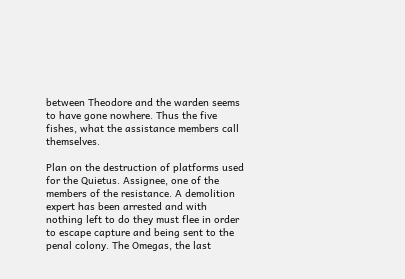between Theodore and the warden seems to have gone nowhere. Thus the five fishes, what the assistance members call themselves.

Plan on the destruction of platforms used for the Quietus. Assignee, one of the members of the resistance. A demolition expert has been arrested and with nothing left to do they must flee in order to escape capture and being sent to the penal colony. The Omegas, the last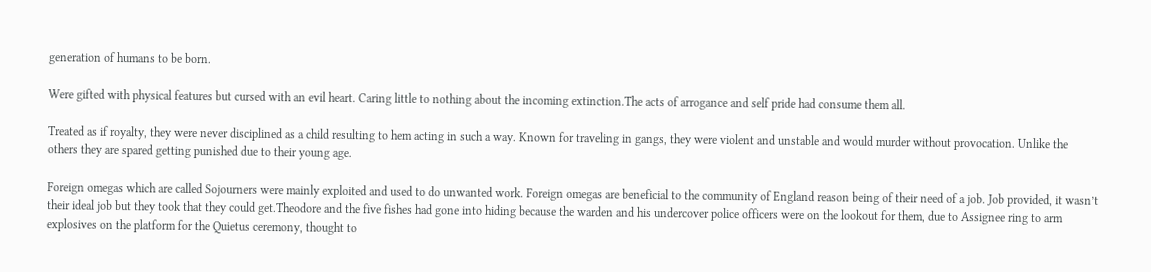generation of humans to be born.

Were gifted with physical features but cursed with an evil heart. Caring little to nothing about the incoming extinction.The acts of arrogance and self pride had consume them all.

Treated as if royalty, they were never disciplined as a child resulting to hem acting in such a way. Known for traveling in gangs, they were violent and unstable and would murder without provocation. Unlike the others they are spared getting punished due to their young age.

Foreign omegas which are called Sojourners were mainly exploited and used to do unwanted work. Foreign omegas are beneficial to the community of England reason being of their need of a job. Job provided, it wasn’t their ideal job but they took that they could get.Theodore and the five fishes had gone into hiding because the warden and his undercover police officers were on the lookout for them, due to Assignee ring to arm explosives on the platform for the Quietus ceremony, thought to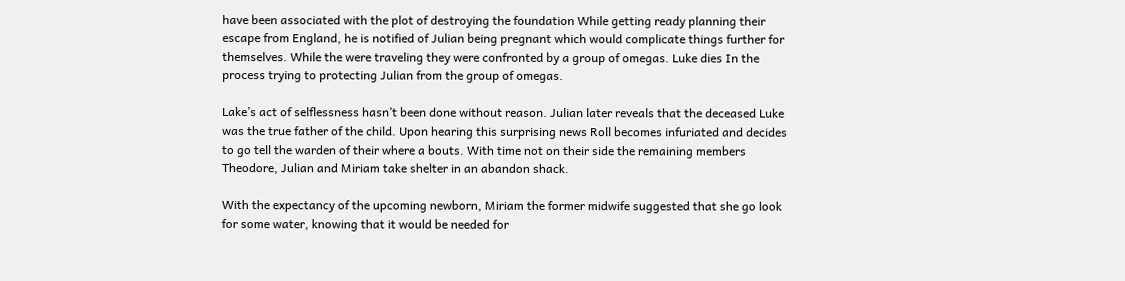have been associated with the plot of destroying the foundation While getting ready planning their escape from England, he is notified of Julian being pregnant which would complicate things further for themselves. While the were traveling they were confronted by a group of omegas. Luke dies In the process trying to protecting Julian from the group of omegas.

Lake’s act of selflessness hasn’t been done without reason. Julian later reveals that the deceased Luke was the true father of the child. Upon hearing this surprising news Roll becomes infuriated and decides to go tell the warden of their where a bouts. With time not on their side the remaining members Theodore, Julian and Miriam take shelter in an abandon shack.

With the expectancy of the upcoming newborn, Miriam the former midwife suggested that she go look for some water, knowing that it would be needed for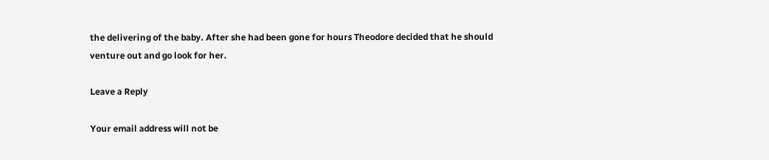the delivering of the baby. After she had been gone for hours Theodore decided that he should venture out and go look for her.

Leave a Reply

Your email address will not be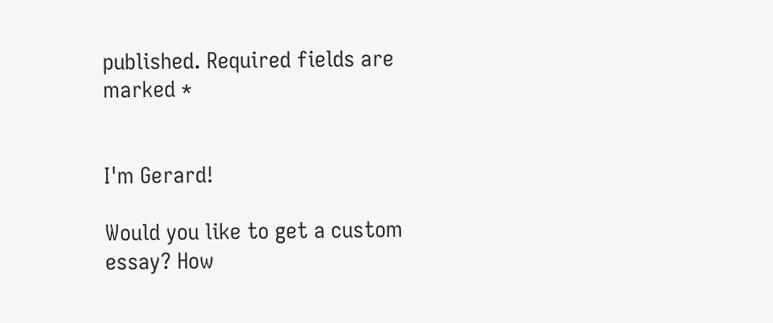published. Required fields are marked *


I'm Gerard!

Would you like to get a custom essay? How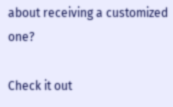about receiving a customized one?

Check it out